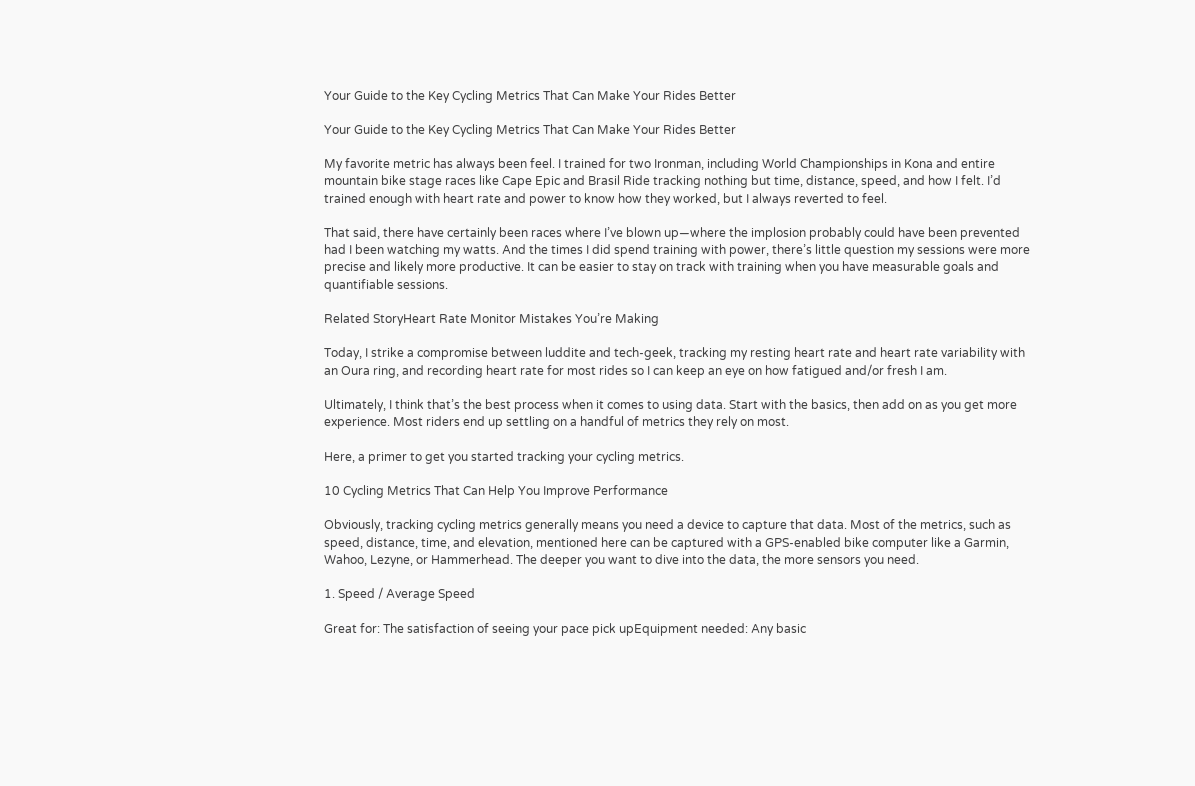Your Guide to the Key Cycling Metrics That Can Make Your Rides Better

Your Guide to the Key Cycling Metrics That Can Make Your Rides Better

My favorite metric has always been feel. I trained for two Ironman, including World Championships in Kona and entire mountain bike stage races like Cape Epic and Brasil Ride tracking nothing but time, distance, speed, and how I felt. I’d trained enough with heart rate and power to know how they worked, but I always reverted to feel.

That said, there have certainly been races where I’ve blown up—where the implosion probably could have been prevented had I been watching my watts. And the times I did spend training with power, there’s little question my sessions were more precise and likely more productive. It can be easier to stay on track with training when you have measurable goals and quantifiable sessions.

Related StoryHeart Rate Monitor Mistakes You’re Making

Today, I strike a compromise between luddite and tech-geek, tracking my resting heart rate and heart rate variability with an Oura ring, and recording heart rate for most rides so I can keep an eye on how fatigued and/or fresh I am.

Ultimately, I think that’s the best process when it comes to using data. Start with the basics, then add on as you get more experience. Most riders end up settling on a handful of metrics they rely on most.

Here, a primer to get you started tracking your cycling metrics.

10 Cycling Metrics That Can Help You Improve Performance

Obviously, tracking cycling metrics generally means you need a device to capture that data. Most of the metrics, such as speed, distance, time, and elevation, mentioned here can be captured with a GPS-enabled bike computer like a Garmin, Wahoo, Lezyne, or Hammerhead. The deeper you want to dive into the data, the more sensors you need.

1. Speed / Average Speed

Great for: The satisfaction of seeing your pace pick upEquipment needed: Any basic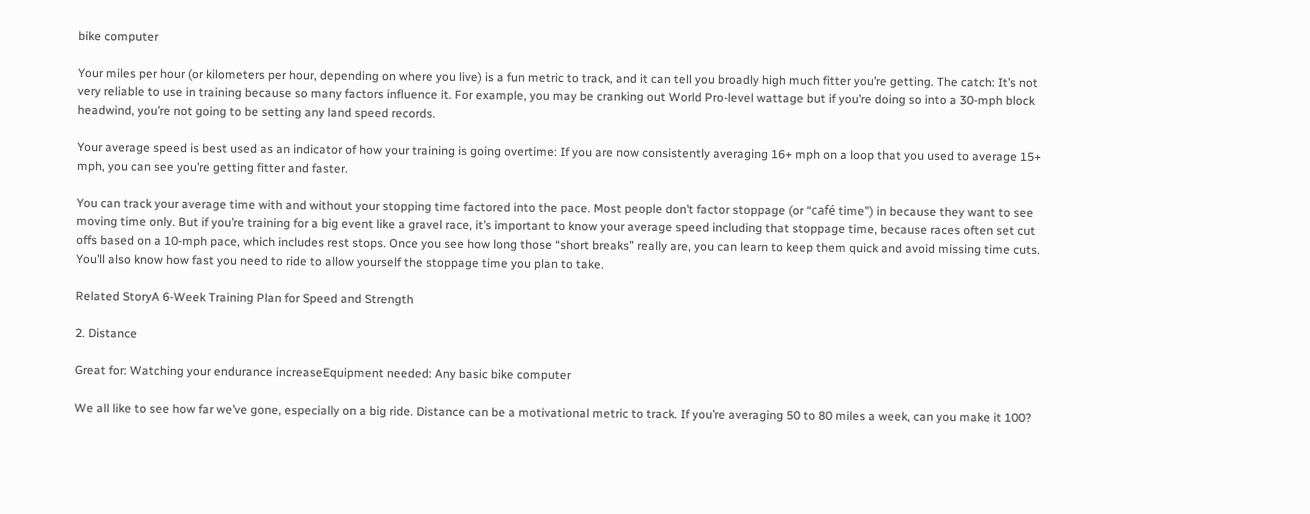bike computer

Your miles per hour (or kilometers per hour, depending on where you live) is a fun metric to track, and it can tell you broadly high much fitter you’re getting. The catch: It’s not very reliable to use in training because so many factors influence it. For example, you may be cranking out World Pro-level wattage but if you’re doing so into a 30-mph block headwind, you’re not going to be setting any land speed records.

Your average speed is best used as an indicator of how your training is going overtime: If you are now consistently averaging 16+ mph on a loop that you used to average 15+ mph, you can see you’re getting fitter and faster.

You can track your average time with and without your stopping time factored into the pace. Most people don’t factor stoppage (or “café time”) in because they want to see moving time only. But if you’re training for a big event like a gravel race, it’s important to know your average speed including that stoppage time, because races often set cut offs based on a 10-mph pace, which includes rest stops. Once you see how long those “short breaks” really are, you can learn to keep them quick and avoid missing time cuts. You’ll also know how fast you need to ride to allow yourself the stoppage time you plan to take.

Related StoryA 6-Week Training Plan for Speed and Strength

2. Distance

Great for: Watching your endurance increaseEquipment needed: Any basic bike computer

We all like to see how far we’ve gone, especially on a big ride. Distance can be a motivational metric to track. If you’re averaging 50 to 80 miles a week, can you make it 100?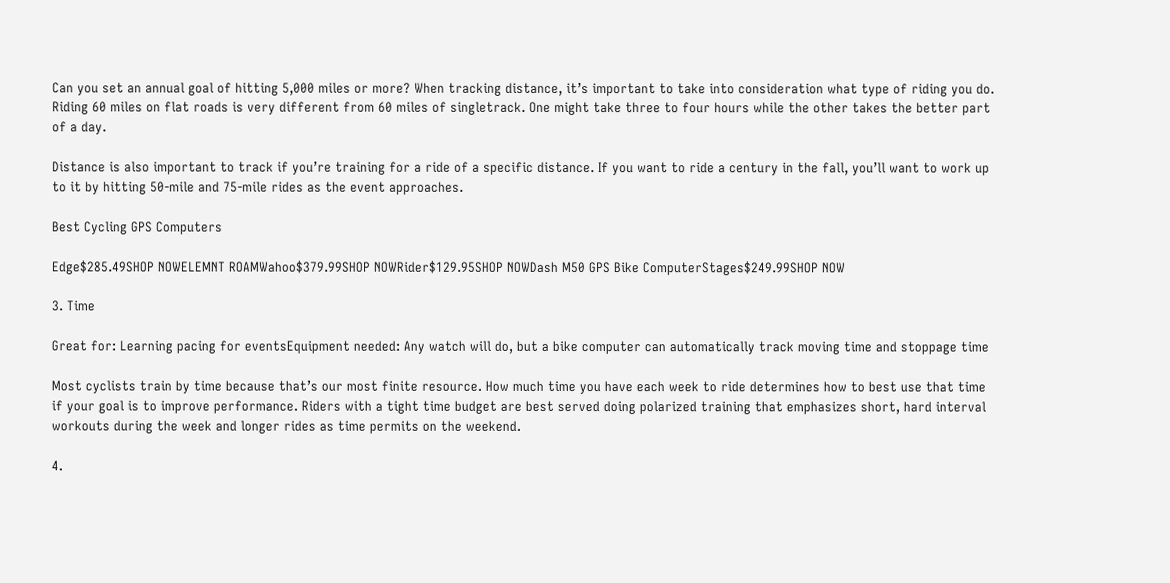Can you set an annual goal of hitting 5,000 miles or more? When tracking distance, it’s important to take into consideration what type of riding you do. Riding 60 miles on flat roads is very different from 60 miles of singletrack. One might take three to four hours while the other takes the better part of a day.

Distance is also important to track if you’re training for a ride of a specific distance. If you want to ride a century in the fall, you’ll want to work up to it by hitting 50-mile and 75-mile rides as the event approaches.

Best Cycling GPS Computers

Edge$285.49SHOP NOWELEMNT ROAMWahoo$379.99SHOP NOWRider$129.95SHOP NOWDash M50 GPS Bike ComputerStages$249.99SHOP NOW

3. Time

Great for: Learning pacing for eventsEquipment needed: Any watch will do, but a bike computer can automatically track moving time and stoppage time

Most cyclists train by time because that’s our most finite resource. How much time you have each week to ride determines how to best use that time if your goal is to improve performance. Riders with a tight time budget are best served doing polarized training that emphasizes short, hard interval workouts during the week and longer rides as time permits on the weekend.

4.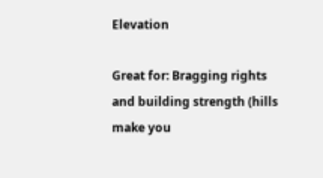Elevation

Great for: Bragging rights and building strength (hills make you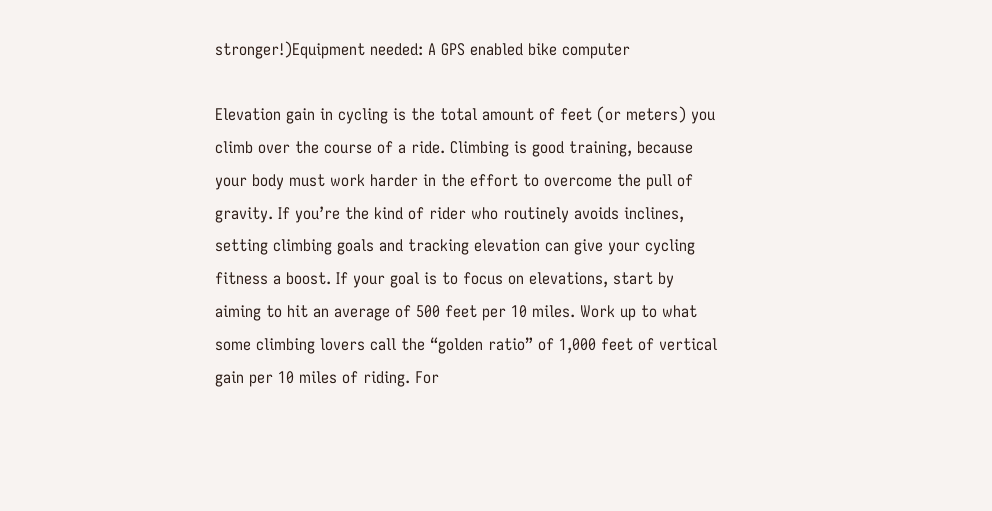stronger!)Equipment needed: A GPS enabled bike computer

Elevation gain in cycling is the total amount of feet (or meters) you climb over the course of a ride. Climbing is good training, because your body must work harder in the effort to overcome the pull of gravity. If you’re the kind of rider who routinely avoids inclines, setting climbing goals and tracking elevation can give your cycling fitness a boost. If your goal is to focus on elevations, start by aiming to hit an average of 500 feet per 10 miles. Work up to what some climbing lovers call the “golden ratio” of 1,000 feet of vertical gain per 10 miles of riding. For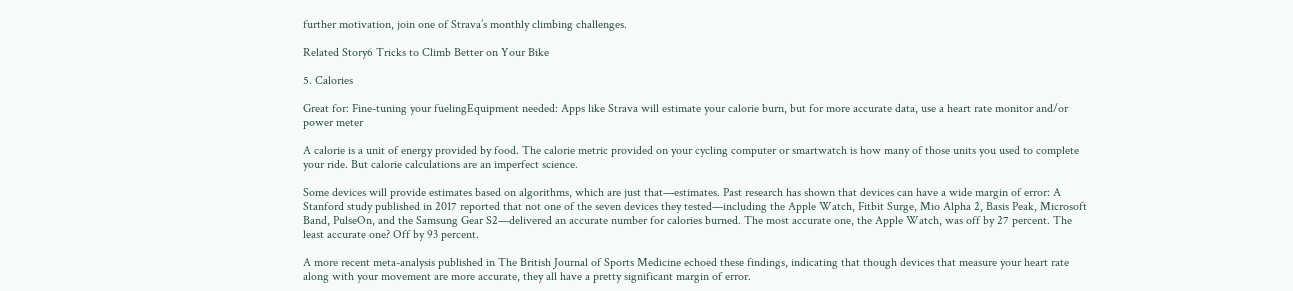further motivation, join one of Strava’s monthly climbing challenges.

Related Story6 Tricks to Climb Better on Your Bike

5. Calories

Great for: Fine-tuning your fuelingEquipment needed: Apps like Strava will estimate your calorie burn, but for more accurate data, use a heart rate monitor and/or power meter

A calorie is a unit of energy provided by food. The calorie metric provided on your cycling computer or smartwatch is how many of those units you used to complete your ride. But calorie calculations are an imperfect science.

Some devices will provide estimates based on algorithms, which are just that—estimates. Past research has shown that devices can have a wide margin of error: A Stanford study published in 2017 reported that not one of the seven devices they tested—including the Apple Watch, Fitbit Surge, Mio Alpha 2, Basis Peak, Microsoft Band, PulseOn, and the Samsung Gear S2—delivered an accurate number for calories burned. The most accurate one, the Apple Watch, was off by 27 percent. The least accurate one? Off by 93 percent.

A more recent meta-analysis published in The British Journal of Sports Medicine echoed these findings, indicating that though devices that measure your heart rate along with your movement are more accurate, they all have a pretty significant margin of error.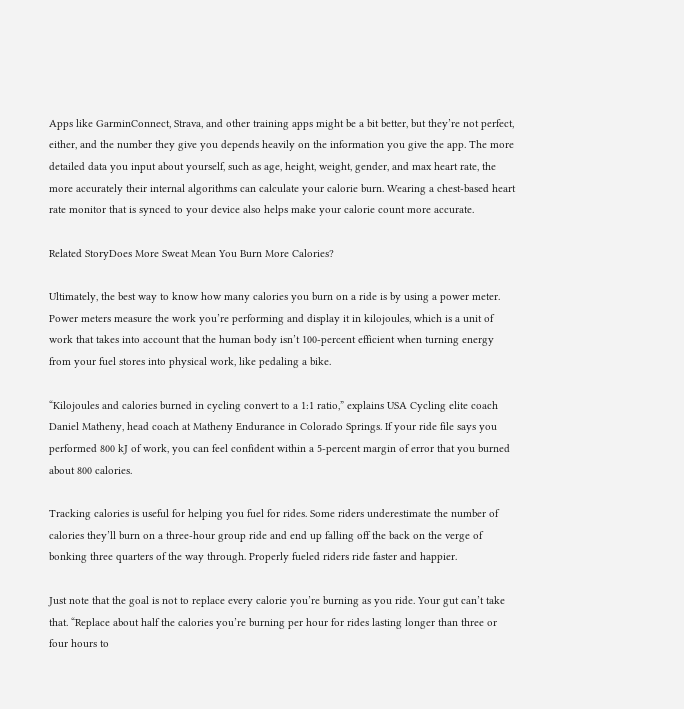Apps like GarminConnect, Strava, and other training apps might be a bit better, but they’re not perfect, either, and the number they give you depends heavily on the information you give the app. The more detailed data you input about yourself, such as age, height, weight, gender, and max heart rate, the more accurately their internal algorithms can calculate your calorie burn. Wearing a chest-based heart rate monitor that is synced to your device also helps make your calorie count more accurate.

Related StoryDoes More Sweat Mean You Burn More Calories?

Ultimately, the best way to know how many calories you burn on a ride is by using a power meter. Power meters measure the work you’re performing and display it in kilojoules, which is a unit of work that takes into account that the human body isn’t 100-percent efficient when turning energy from your fuel stores into physical work, like pedaling a bike.

“Kilojoules and calories burned in cycling convert to a 1:1 ratio,” explains USA Cycling elite coach Daniel Matheny, head coach at Matheny Endurance in Colorado Springs. If your ride file says you performed 800 kJ of work, you can feel confident within a 5-percent margin of error that you burned about 800 calories.

Tracking calories is useful for helping you fuel for rides. Some riders underestimate the number of calories they’ll burn on a three-hour group ride and end up falling off the back on the verge of bonking three quarters of the way through. Properly fueled riders ride faster and happier.

Just note that the goal is not to replace every calorie you’re burning as you ride. Your gut can’t take that. “Replace about half the calories you’re burning per hour for rides lasting longer than three or four hours to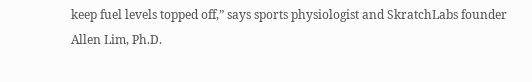keep fuel levels topped off,” says sports physiologist and SkratchLabs founder Allen Lim, Ph.D.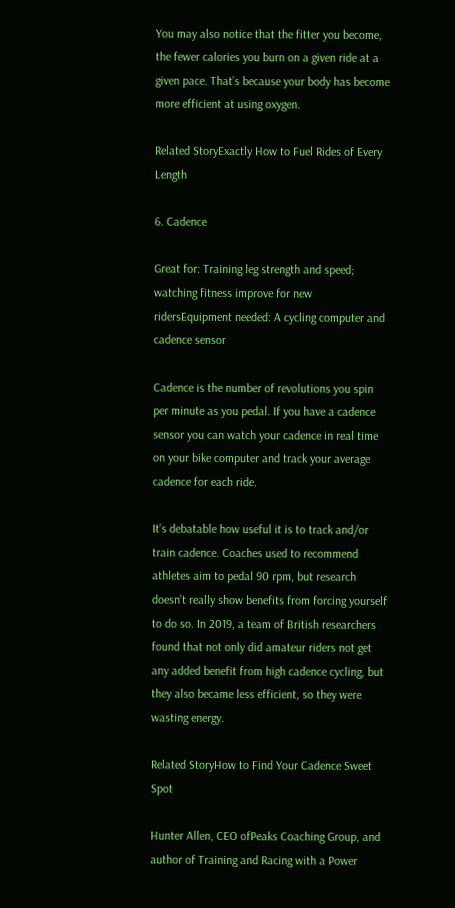You may also notice that the fitter you become, the fewer calories you burn on a given ride at a given pace. That’s because your body has become more efficient at using oxygen.

Related StoryExactly How to Fuel Rides of Every Length

6. Cadence

Great for: Training leg strength and speed; watching fitness improve for new ridersEquipment needed: A cycling computer and cadence sensor

Cadence is the number of revolutions you spin per minute as you pedal. If you have a cadence sensor you can watch your cadence in real time on your bike computer and track your average cadence for each ride.

It’s debatable how useful it is to track and/or train cadence. Coaches used to recommend athletes aim to pedal 90 rpm, but research doesn’t really show benefits from forcing yourself to do so. In 2019, a team of British researchers found that not only did amateur riders not get any added benefit from high cadence cycling, but they also became less efficient, so they were wasting energy.

Related StoryHow to Find Your Cadence Sweet Spot

Hunter Allen, CEO ofPeaks Coaching Group, and author of Training and Racing with a Power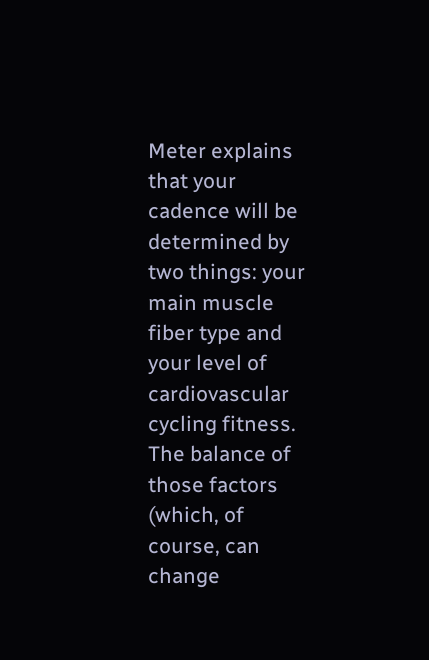Meter explains that your cadence will be determined by two things: your main muscle fiber type and your level of cardiovascular cycling fitness. The balance of those factors (which, of course, can change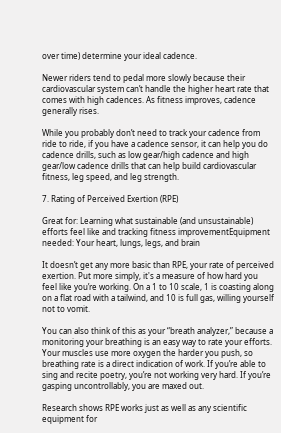over time) determine your ideal cadence.

Newer riders tend to pedal more slowly because their cardiovascular system can’t handle the higher heart rate that comes with high cadences. As fitness improves, cadence generally rises.

While you probably don’t need to track your cadence from ride to ride, if you have a cadence sensor, it can help you do cadence drills, such as low gear/high cadence and high gear/low cadence drills that can help build cardiovascular fitness, leg speed, and leg strength.

7. Rating of Perceived Exertion (RPE)

Great for: Learning what sustainable (and unsustainable) efforts feel like and tracking fitness improvementEquipment needed: Your heart, lungs, legs, and brain

It doesn’t get any more basic than RPE, your rate of perceived exertion. Put more simply, it's a measure of how hard you feel like you’re working. On a 1 to 10 scale, 1 is coasting along on a flat road with a tailwind, and 10 is full gas, willing yourself not to vomit.

You can also think of this as your “breath analyzer,” because a monitoring your breathing is an easy way to rate your efforts. Your muscles use more oxygen the harder you push, so breathing rate is a direct indication of work. If you’re able to sing and recite poetry, you’re not working very hard. If you’re gasping uncontrollably, you are maxed out.

Research shows RPE works just as well as any scientific equipment for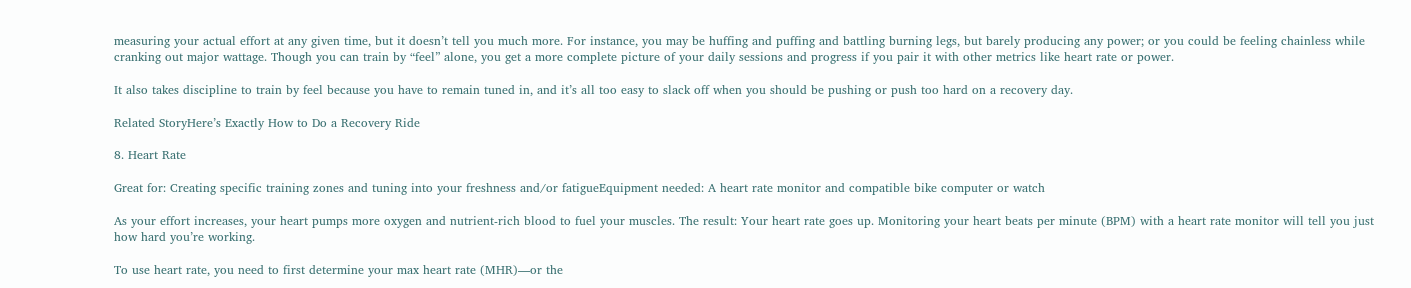measuring your actual effort at any given time, but it doesn’t tell you much more. For instance, you may be huffing and puffing and battling burning legs, but barely producing any power; or you could be feeling chainless while cranking out major wattage. Though you can train by “feel” alone, you get a more complete picture of your daily sessions and progress if you pair it with other metrics like heart rate or power.

It also takes discipline to train by feel because you have to remain tuned in, and it’s all too easy to slack off when you should be pushing or push too hard on a recovery day.

Related StoryHere’s Exactly How to Do a Recovery Ride

8. Heart Rate

Great for: Creating specific training zones and tuning into your freshness and/or fatigueEquipment needed: A heart rate monitor and compatible bike computer or watch

As your effort increases, your heart pumps more oxygen and nutrient-rich blood to fuel your muscles. The result: Your heart rate goes up. Monitoring your heart beats per minute (BPM) with a heart rate monitor will tell you just how hard you’re working.

To use heart rate, you need to first determine your max heart rate (MHR)—or the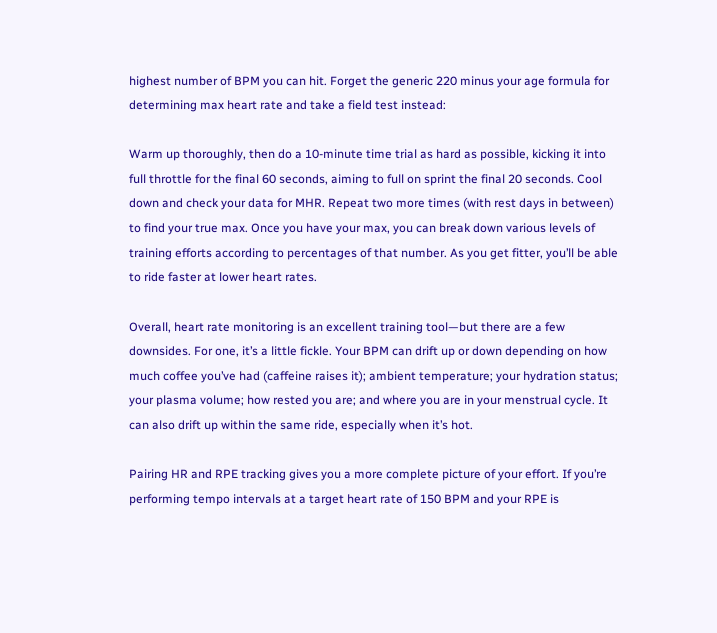highest number of BPM you can hit. Forget the generic 220 minus your age formula for determining max heart rate and take a field test instead:

Warm up thoroughly, then do a 10-minute time trial as hard as possible, kicking it into full throttle for the final 60 seconds, aiming to full on sprint the final 20 seconds. Cool down and check your data for MHR. Repeat two more times (with rest days in between) to find your true max. Once you have your max, you can break down various levels of training efforts according to percentages of that number. As you get fitter, you’ll be able to ride faster at lower heart rates.

Overall, heart rate monitoring is an excellent training tool—but there are a few downsides. For one, it’s a little fickle. Your BPM can drift up or down depending on how much coffee you’ve had (caffeine raises it); ambient temperature; your hydration status; your plasma volume; how rested you are; and where you are in your menstrual cycle. It can also drift up within the same ride, especially when it’s hot.

Pairing HR and RPE tracking gives you a more complete picture of your effort. If you’re performing tempo intervals at a target heart rate of 150 BPM and your RPE is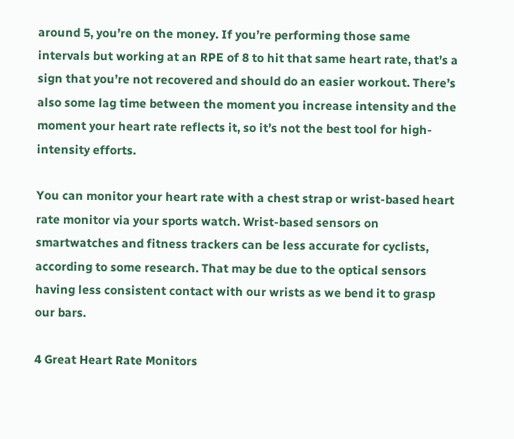around 5, you’re on the money. If you’re performing those same intervals but working at an RPE of 8 to hit that same heart rate, that’s a sign that you’re not recovered and should do an easier workout. There’s also some lag time between the moment you increase intensity and the moment your heart rate reflects it, so it’s not the best tool for high-intensity efforts.

You can monitor your heart rate with a chest strap or wrist-based heart rate monitor via your sports watch. Wrist-based sensors on smartwatches and fitness trackers can be less accurate for cyclists, according to some research. That may be due to the optical sensors having less consistent contact with our wrists as we bend it to grasp our bars.

4 Great Heart Rate Monitors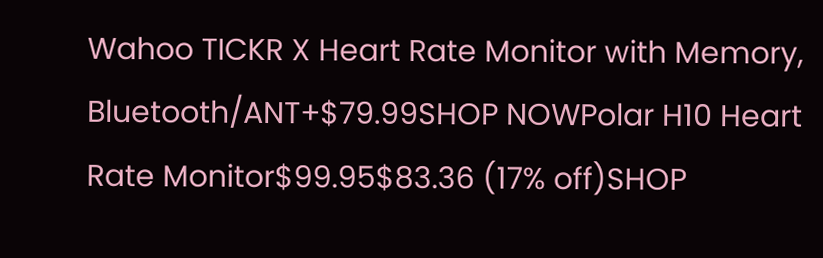Wahoo TICKR X Heart Rate Monitor with Memory, Bluetooth/ANT+$79.99SHOP NOWPolar H10 Heart Rate Monitor$99.95$83.36 (17% off)SHOP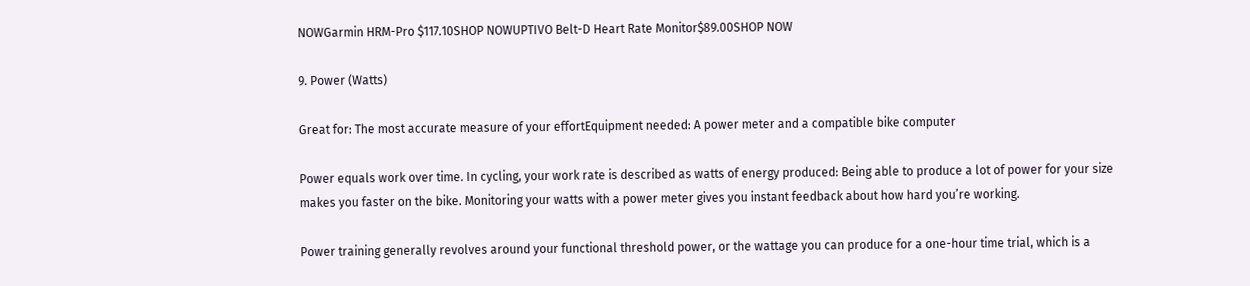NOWGarmin HRM-Pro $117.10SHOP NOWUPTIVO Belt-D Heart Rate Monitor$89.00SHOP NOW

9. Power (Watts)

Great for: The most accurate measure of your effortEquipment needed: A power meter and a compatible bike computer

Power equals work over time. In cycling, your work rate is described as watts of energy produced: Being able to produce a lot of power for your size makes you faster on the bike. Monitoring your watts with a power meter gives you instant feedback about how hard you’re working.

Power training generally revolves around your functional threshold power, or the wattage you can produce for a one-hour time trial, which is a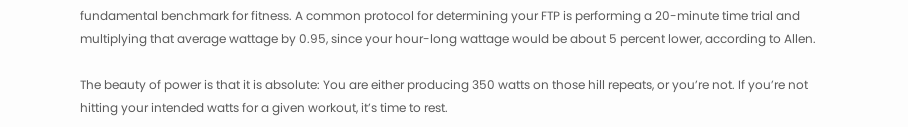fundamental benchmark for fitness. A common protocol for determining your FTP is performing a 20-minute time trial and multiplying that average wattage by 0.95, since your hour-long wattage would be about 5 percent lower, according to Allen.

The beauty of power is that it is absolute: You are either producing 350 watts on those hill repeats, or you’re not. If you’re not hitting your intended watts for a given workout, it’s time to rest.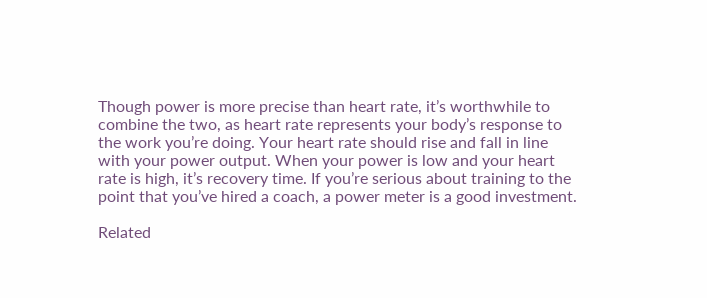Though power is more precise than heart rate, it’s worthwhile to combine the two, as heart rate represents your body’s response to the work you’re doing. Your heart rate should rise and fall in line with your power output. When your power is low and your heart rate is high, it’s recovery time. If you’re serious about training to the point that you’ve hired a coach, a power meter is a good investment.

Related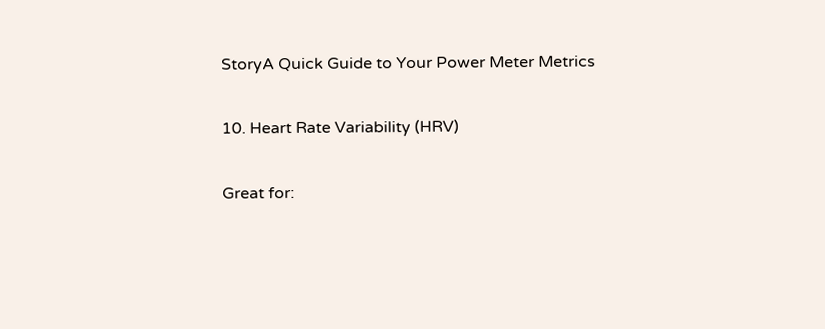StoryA Quick Guide to Your Power Meter Metrics

10. Heart Rate Variability (HRV)

Great for: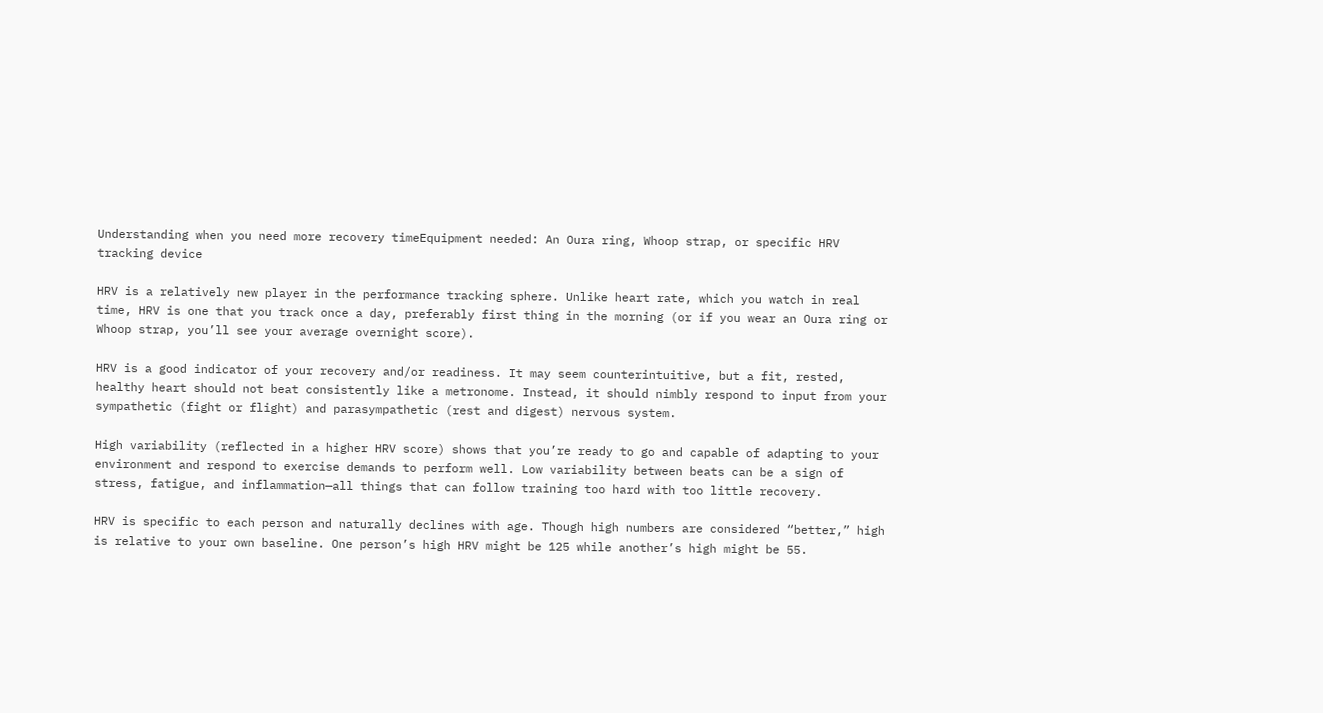Understanding when you need more recovery timeEquipment needed: An Oura ring, Whoop strap, or specific HRV tracking device

HRV is a relatively new player in the performance tracking sphere. Unlike heart rate, which you watch in real time, HRV is one that you track once a day, preferably first thing in the morning (or if you wear an Oura ring or Whoop strap, you’ll see your average overnight score).

HRV is a good indicator of your recovery and/or readiness. It may seem counterintuitive, but a fit, rested, healthy heart should not beat consistently like a metronome. Instead, it should nimbly respond to input from your sympathetic (fight or flight) and parasympathetic (rest and digest) nervous system.

High variability (reflected in a higher HRV score) shows that you’re ready to go and capable of adapting to your environment and respond to exercise demands to perform well. Low variability between beats can be a sign of stress, fatigue, and inflammation—all things that can follow training too hard with too little recovery.

HRV is specific to each person and naturally declines with age. Though high numbers are considered “better,” high is relative to your own baseline. One person’s high HRV might be 125 while another’s high might be 55.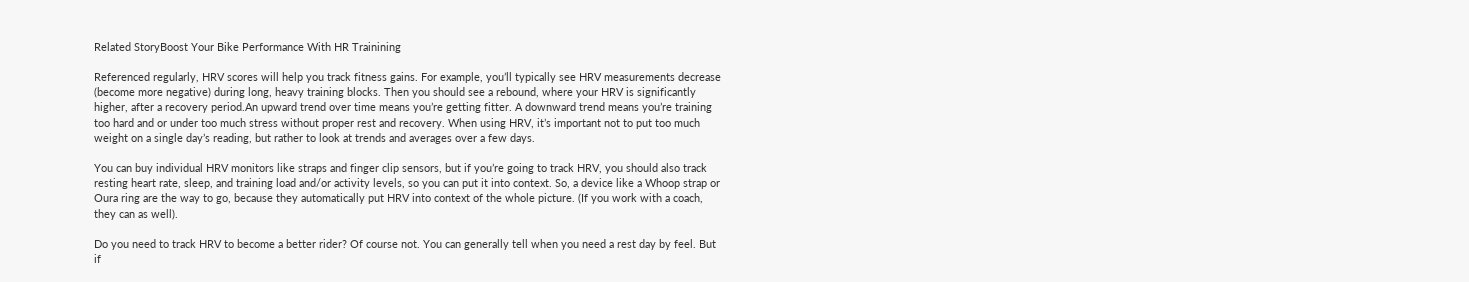Related StoryBoost Your Bike Performance With HR Trainining

Referenced regularly, HRV scores will help you track fitness gains. For example, you’ll typically see HRV measurements decrease (become more negative) during long, heavy training blocks. Then you should see a rebound, where your HRV is significantly higher, after a recovery period.An upward trend over time means you’re getting fitter. A downward trend means you’re training too hard and or under too much stress without proper rest and recovery. When using HRV, it’s important not to put too much weight on a single day’s reading, but rather to look at trends and averages over a few days.

You can buy individual HRV monitors like straps and finger clip sensors, but if you’re going to track HRV, you should also track resting heart rate, sleep, and training load and/or activity levels, so you can put it into context. So, a device like a Whoop strap or Oura ring are the way to go, because they automatically put HRV into context of the whole picture. (If you work with a coach, they can as well).

Do you need to track HRV to become a better rider? Of course not. You can generally tell when you need a rest day by feel. But if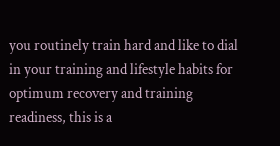you routinely train hard and like to dial in your training and lifestyle habits for optimum recovery and training readiness, this is a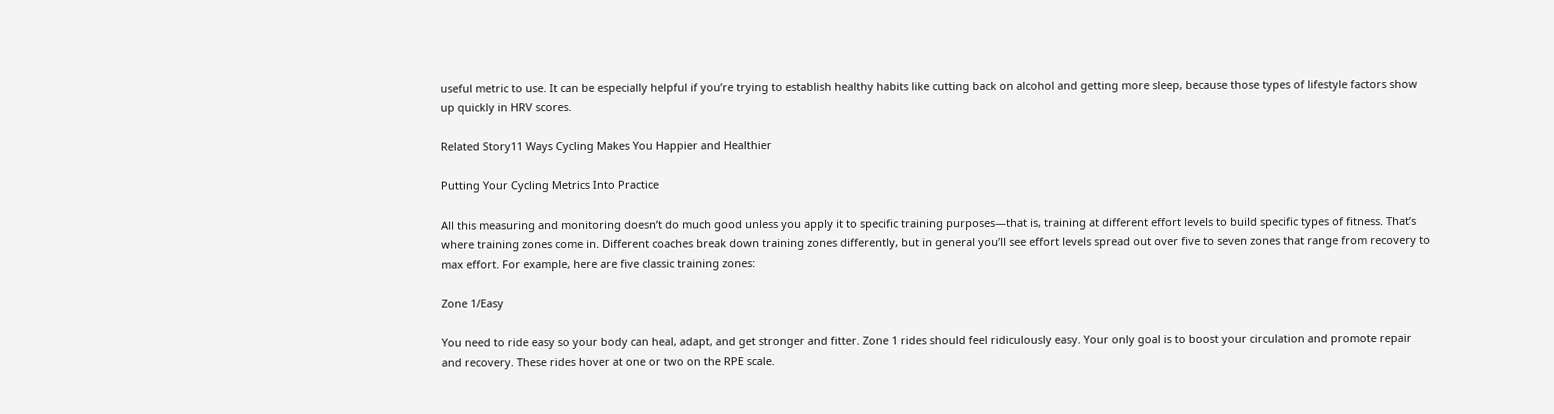useful metric to use. It can be especially helpful if you’re trying to establish healthy habits like cutting back on alcohol and getting more sleep, because those types of lifestyle factors show up quickly in HRV scores.

Related Story11 Ways Cycling Makes You Happier and Healthier

Putting Your Cycling Metrics Into Practice

All this measuring and monitoring doesn’t do much good unless you apply it to specific training purposes—that is, training at different effort levels to build specific types of fitness. That’s where training zones come in. Different coaches break down training zones differently, but in general you’ll see effort levels spread out over five to seven zones that range from recovery to max effort. For example, here are five classic training zones:

Zone 1/Easy

You need to ride easy so your body can heal, adapt, and get stronger and fitter. Zone 1 rides should feel ridiculously easy. Your only goal is to boost your circulation and promote repair and recovery. These rides hover at one or two on the RPE scale.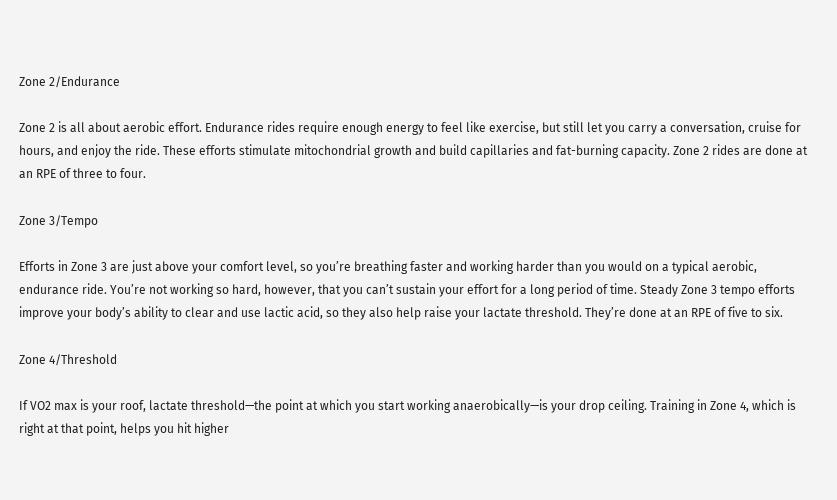Zone 2/Endurance

Zone 2 is all about aerobic effort. Endurance rides require enough energy to feel like exercise, but still let you carry a conversation, cruise for hours, and enjoy the ride. These efforts stimulate mitochondrial growth and build capillaries and fat-burning capacity. Zone 2 rides are done at an RPE of three to four.

Zone 3/Tempo

Efforts in Zone 3 are just above your comfort level, so you’re breathing faster and working harder than you would on a typical aerobic, endurance ride. You’re not working so hard, however, that you can’t sustain your effort for a long period of time. Steady Zone 3 tempo efforts improve your body’s ability to clear and use lactic acid, so they also help raise your lactate threshold. They’re done at an RPE of five to six.

Zone 4/Threshold

If VO2 max is your roof, lactate threshold—the point at which you start working anaerobically—is your drop ceiling. Training in Zone 4, which is right at that point, helps you hit higher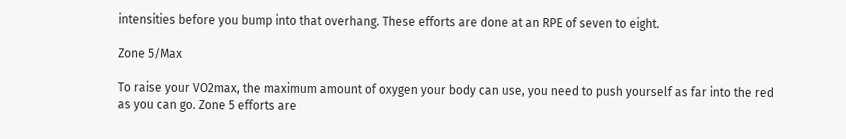intensities before you bump into that overhang. These efforts are done at an RPE of seven to eight.

Zone 5/Max

To raise your VO2max, the maximum amount of oxygen your body can use, you need to push yourself as far into the red as you can go. Zone 5 efforts are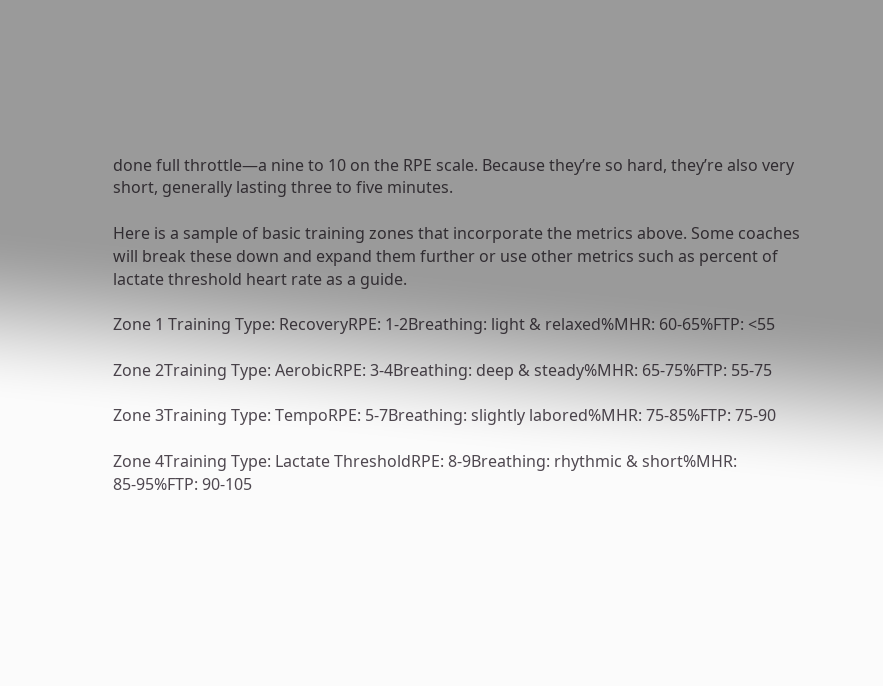done full throttle—a nine to 10 on the RPE scale. Because they’re so hard, they’re also very short, generally lasting three to five minutes.

Here is a sample of basic training zones that incorporate the metrics above. Some coaches will break these down and expand them further or use other metrics such as percent of lactate threshold heart rate as a guide.

Zone 1 Training Type: RecoveryRPE: 1-2Breathing: light & relaxed%MHR: 60-65%FTP: <55

Zone 2Training Type: AerobicRPE: 3-4Breathing: deep & steady%MHR: 65-75%FTP: 55-75

Zone 3Training Type: TempoRPE: 5-7Breathing: slightly labored%MHR: 75-85%FTP: 75-90

Zone 4Training Type: Lactate ThresholdRPE: 8-9Breathing: rhythmic & short%MHR: 85-95%FTP: 90-105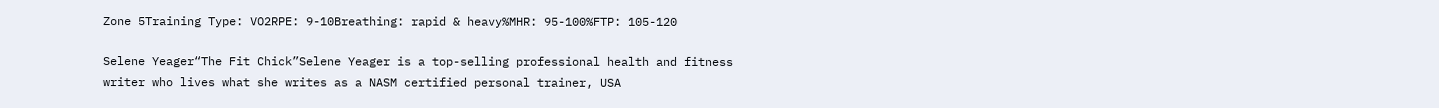Zone 5Training Type: VO2RPE: 9-10Breathing: rapid & heavy%MHR: 95-100%FTP: 105-120

Selene Yeager“The Fit Chick”Selene Yeager is a top-selling professional health and fitness writer who lives what she writes as a NASM certified personal trainer, USA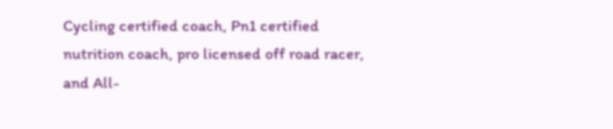Cycling certified coach, Pn1 certified nutrition coach, pro licensed off road racer, and All-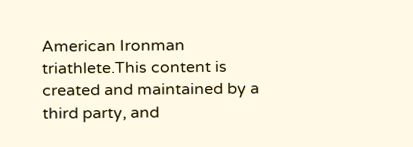American Ironman triathlete.This content is created and maintained by a third party, and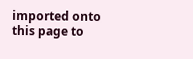imported onto this page to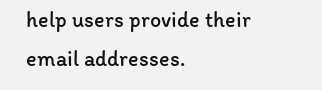help users provide their email addresses.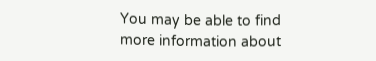You may be able to find more information about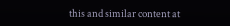this and similar content at